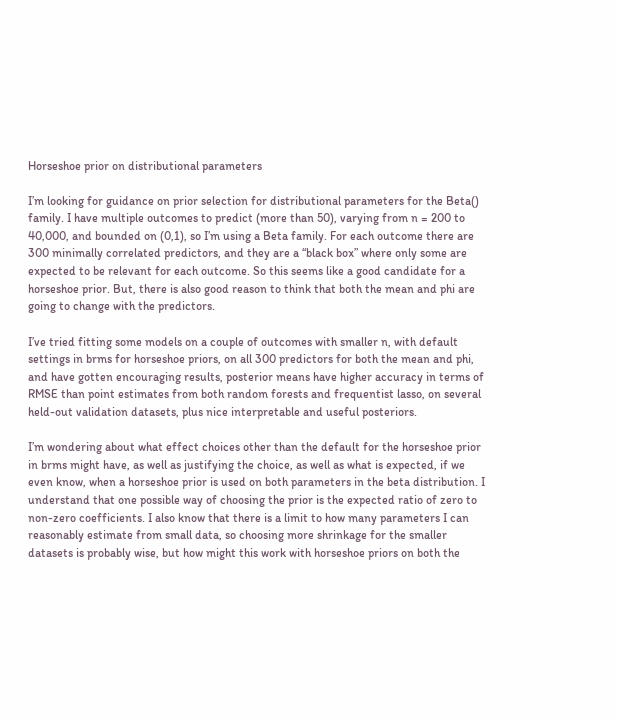Horseshoe prior on distributional parameters

I’m looking for guidance on prior selection for distributional parameters for the Beta() family. I have multiple outcomes to predict (more than 50), varying from n = 200 to 40,000, and bounded on (0,1), so I’m using a Beta family. For each outcome there are 300 minimally correlated predictors, and they are a “black box” where only some are expected to be relevant for each outcome. So this seems like a good candidate for a horseshoe prior. But, there is also good reason to think that both the mean and phi are going to change with the predictors.

I’ve tried fitting some models on a couple of outcomes with smaller n, with default settings in brms for horseshoe priors, on all 300 predictors for both the mean and phi, and have gotten encouraging results, posterior means have higher accuracy in terms of RMSE than point estimates from both random forests and frequentist lasso, on several held-out validation datasets, plus nice interpretable and useful posteriors.

I’m wondering about what effect choices other than the default for the horseshoe prior in brms might have, as well as justifying the choice, as well as what is expected, if we even know, when a horseshoe prior is used on both parameters in the beta distribution. I understand that one possible way of choosing the prior is the expected ratio of zero to non-zero coefficients. I also know that there is a limit to how many parameters I can reasonably estimate from small data, so choosing more shrinkage for the smaller datasets is probably wise, but how might this work with horseshoe priors on both the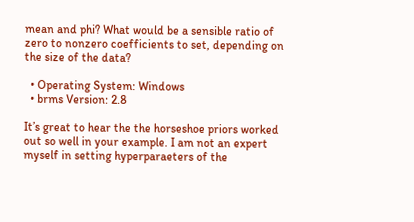mean and phi? What would be a sensible ratio of zero to nonzero coefficients to set, depending on the size of the data?

  • Operating System: Windows
  • brms Version: 2.8

It’s great to hear the the horseshoe priors worked out so well in your example. I am not an expert myself in setting hyperparaeters of the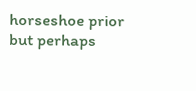horseshoe prior but perhaps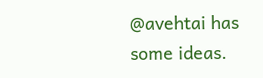@avehtai has some ideas.